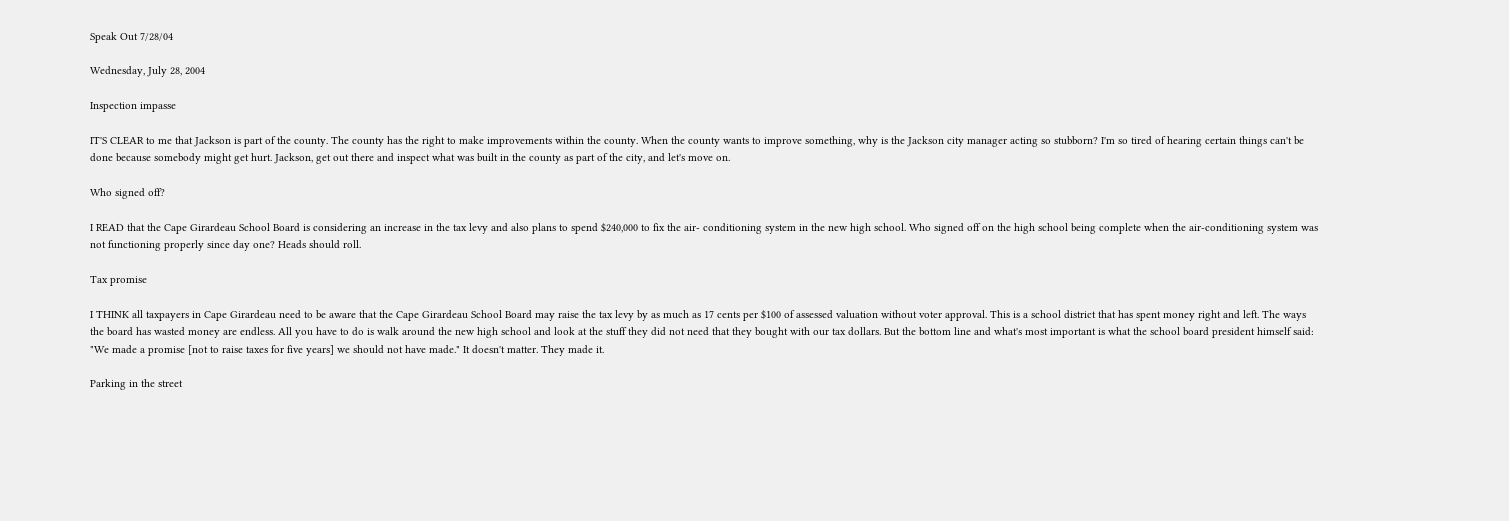Speak Out 7/28/04

Wednesday, July 28, 2004

Inspection impasse

IT'S CLEAR to me that Jackson is part of the county. The county has the right to make improvements within the county. When the county wants to improve something, why is the Jackson city manager acting so stubborn? I'm so tired of hearing certain things can't be done because somebody might get hurt. Jackson, get out there and inspect what was built in the county as part of the city, and let's move on.

Who signed off?

I READ that the Cape Girardeau School Board is considering an increase in the tax levy and also plans to spend $240,000 to fix the air- conditioning system in the new high school. Who signed off on the high school being complete when the air-conditioning system was not functioning properly since day one? Heads should roll.

Tax promise

I THINK all taxpayers in Cape Girardeau need to be aware that the Cape Girardeau School Board may raise the tax levy by as much as 17 cents per $100 of assessed valuation without voter approval. This is a school district that has spent money right and left. The ways the board has wasted money are endless. All you have to do is walk around the new high school and look at the stuff they did not need that they bought with our tax dollars. But the bottom line and what's most important is what the school board president himself said: "We made a promise [not to raise taxes for five years] we should not have made." It doesn't matter. They made it.

Parking in the street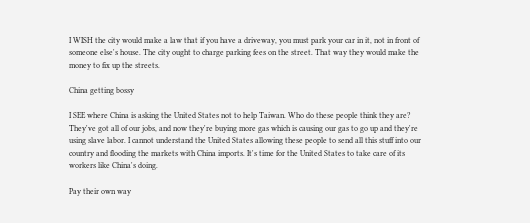I WISH the city would make a law that if you have a driveway, you must park your car in it, not in front of someone else's house. The city ought to charge parking fees on the street. That way they would make the money to fix up the streets.

China getting bossy

I SEE where China is asking the United States not to help Taiwan. Who do these people think they are? They've got all of our jobs, and now they're buying more gas which is causing our gas to go up and they're using slave labor. I cannot understand the United States allowing these people to send all this stuff into our country and flooding the markets with China imports. It's time for the United States to take care of its workers like China's doing.

Pay their own way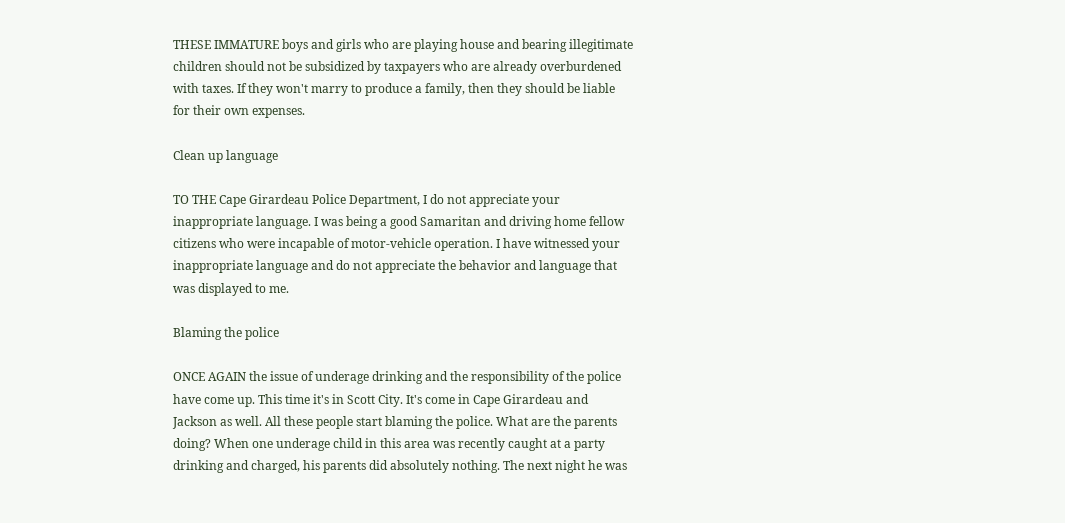THESE IMMATURE boys and girls who are playing house and bearing illegitimate children should not be subsidized by taxpayers who are already overburdened with taxes. If they won't marry to produce a family, then they should be liable for their own expenses.

Clean up language

TO THE Cape Girardeau Police Department, I do not appreciate your inappropriate language. I was being a good Samaritan and driving home fellow citizens who were incapable of motor-vehicle operation. I have witnessed your inappropriate language and do not appreciate the behavior and language that was displayed to me.

Blaming the police

ONCE AGAIN the issue of underage drinking and the responsibility of the police have come up. This time it's in Scott City. It's come in Cape Girardeau and Jackson as well. All these people start blaming the police. What are the parents doing? When one underage child in this area was recently caught at a party drinking and charged, his parents did absolutely nothing. The next night he was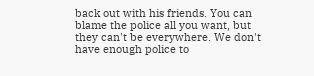back out with his friends. You can blame the police all you want, but they can't be everywhere. We don't have enough police to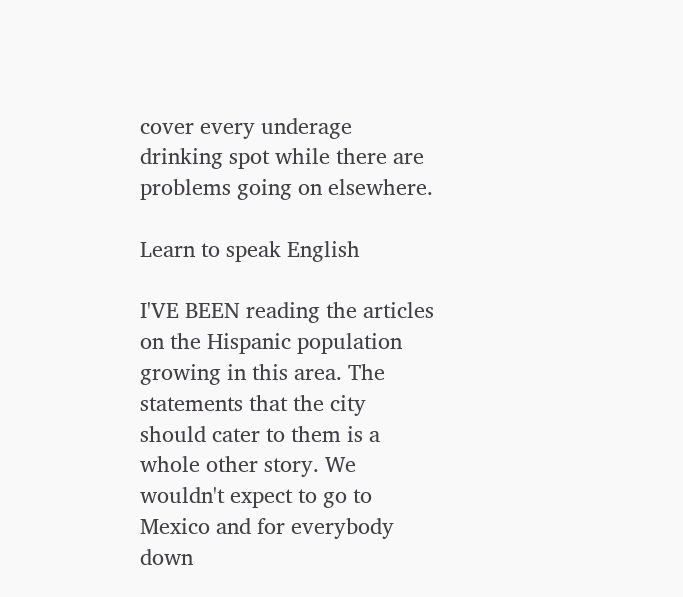cover every underage drinking spot while there are problems going on elsewhere.

Learn to speak English

I'VE BEEN reading the articles on the Hispanic population growing in this area. The statements that the city should cater to them is a whole other story. We wouldn't expect to go to Mexico and for everybody down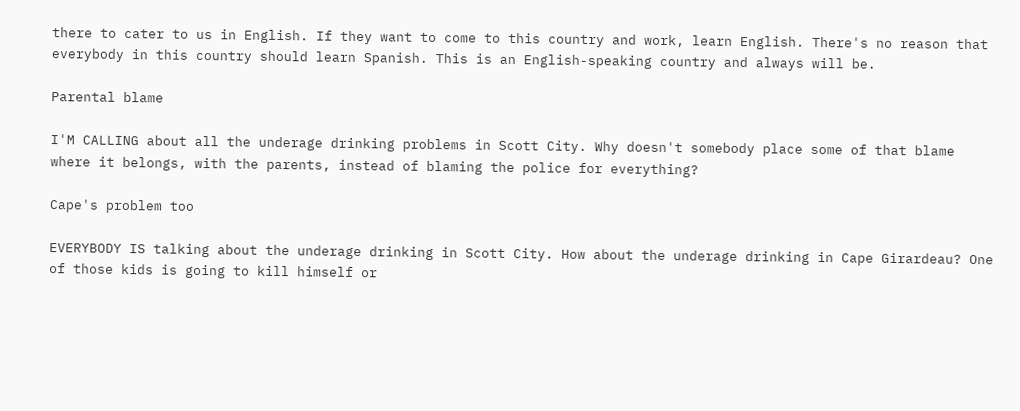there to cater to us in English. If they want to come to this country and work, learn English. There's no reason that everybody in this country should learn Spanish. This is an English-speaking country and always will be.

Parental blame

I'M CALLING about all the underage drinking problems in Scott City. Why doesn't somebody place some of that blame where it belongs, with the parents, instead of blaming the police for everything?

Cape's problem too

EVERYBODY IS talking about the underage drinking in Scott City. How about the underage drinking in Cape Girardeau? One of those kids is going to kill himself or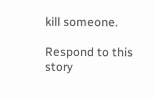kill someone.

Respond to this story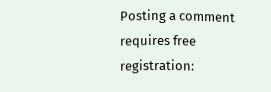Posting a comment requires free registration: